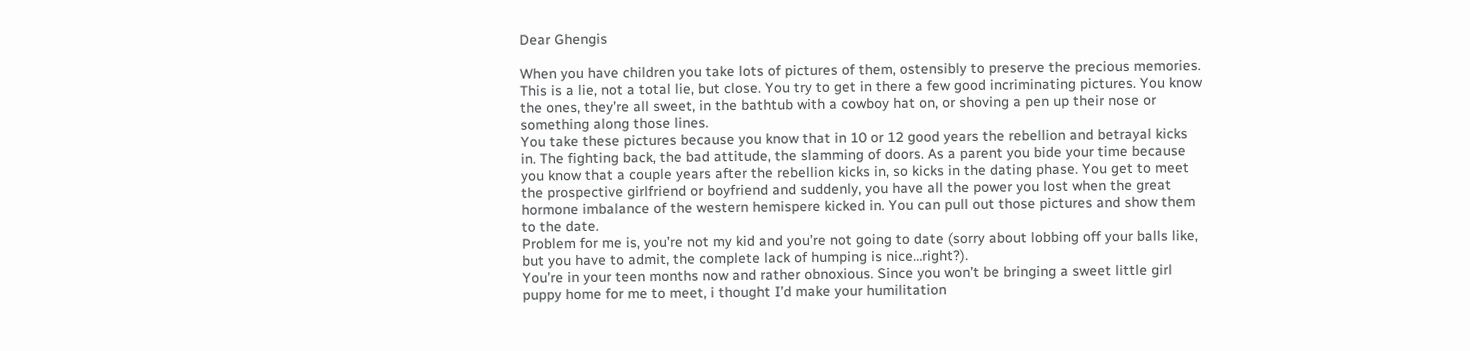Dear Ghengis

When you have children you take lots of pictures of them, ostensibly to preserve the precious memories. This is a lie, not a total lie, but close. You try to get in there a few good incriminating pictures. You know the ones, they’re all sweet, in the bathtub with a cowboy hat on, or shoving a pen up their nose or something along those lines.
You take these pictures because you know that in 10 or 12 good years the rebellion and betrayal kicks in. The fighting back, the bad attitude, the slamming of doors. As a parent you bide your time because you know that a couple years after the rebellion kicks in, so kicks in the dating phase. You get to meet the prospective girlfriend or boyfriend and suddenly, you have all the power you lost when the great hormone imbalance of the western hemispere kicked in. You can pull out those pictures and show them to the date.
Problem for me is, you’re not my kid and you’re not going to date (sorry about lobbing off your balls like, but you have to admit, the complete lack of humping is nice…right?).
You’re in your teen months now and rather obnoxious. Since you won’t be bringing a sweet little girl puppy home for me to meet, i thought I’d make your humilitation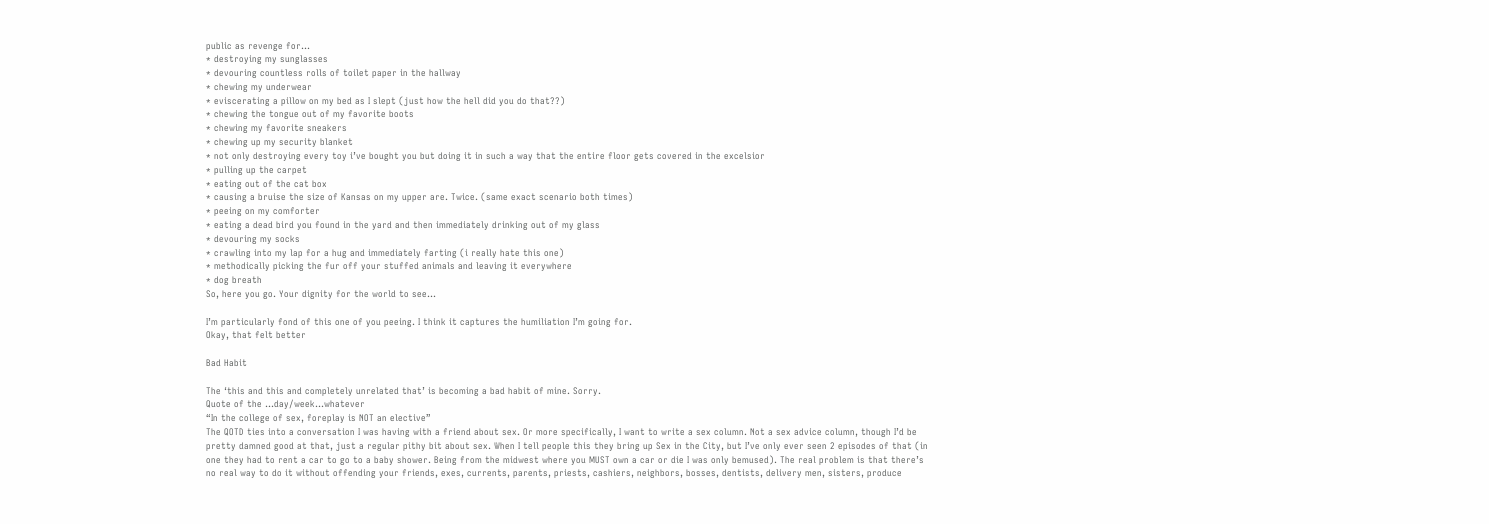public as revenge for…
* destroying my sunglasses
* devouring countless rolls of toilet paper in the hallway
* chewing my underwear
* eviscerating a pillow on my bed as I slept (just how the hell did you do that??)
* chewing the tongue out of my favorite boots
* chewing my favorite sneakers
* chewing up my security blanket
* not only destroying every toy i’ve bought you but doing it in such a way that the entire floor gets covered in the excelsior
* pulling up the carpet
* eating out of the cat box
* causing a bruise the size of Kansas on my upper are. Twice. (same exact scenario both times)
* peeing on my comforter
* eating a dead bird you found in the yard and then immediately drinking out of my glass
* devouring my socks
* crawling into my lap for a hug and immediately farting (i really hate this one)
* methodically picking the fur off your stuffed animals and leaving it everywhere
* dog breath
So, here you go. Your dignity for the world to see…

I’m particularly fond of this one of you peeing. I think it captures the humiliation I’m going for.
Okay, that felt better

Bad Habit

The ‘this and this and completely unrelated that’ is becoming a bad habit of mine. Sorry.
Quote of the …day/week…whatever
“In the college of sex, foreplay is NOT an elective”
The QOTD ties into a conversation I was having with a friend about sex. Or more specifically, I want to write a sex column. Not a sex advice column, though I’d be pretty damned good at that, just a regular pithy bit about sex. When I tell people this they bring up Sex in the City, but I’ve only ever seen 2 episodes of that (in one they had to rent a car to go to a baby shower. Being from the midwest where you MUST own a car or die I was only bemused). The real problem is that there’s no real way to do it without offending your friends, exes, currents, parents, priests, cashiers, neighbors, bosses, dentists, delivery men, sisters, produce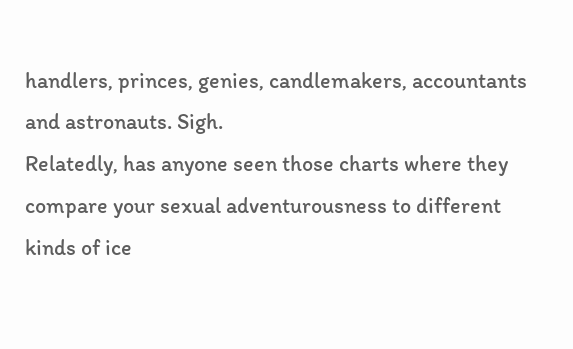handlers, princes, genies, candlemakers, accountants and astronauts. Sigh.
Relatedly, has anyone seen those charts where they compare your sexual adventurousness to different kinds of ice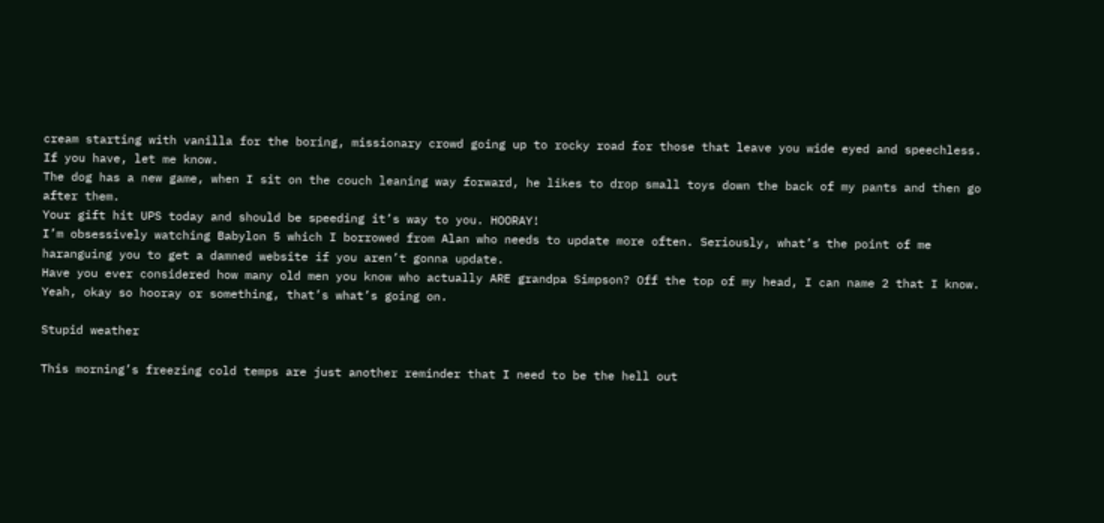cream starting with vanilla for the boring, missionary crowd going up to rocky road for those that leave you wide eyed and speechless. If you have, let me know.
The dog has a new game, when I sit on the couch leaning way forward, he likes to drop small toys down the back of my pants and then go after them.
Your gift hit UPS today and should be speeding it’s way to you. HOORAY!
I’m obsessively watching Babylon 5 which I borrowed from Alan who needs to update more often. Seriously, what’s the point of me haranguing you to get a damned website if you aren’t gonna update.
Have you ever considered how many old men you know who actually ARE grandpa Simpson? Off the top of my head, I can name 2 that I know.
Yeah, okay so hooray or something, that’s what’s going on.

Stupid weather

This morning’s freezing cold temps are just another reminder that I need to be the hell out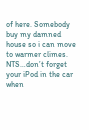of here. Somebody buy my damned house so i can move to warmer climes.
NTS…don’t forget your iPod in the car when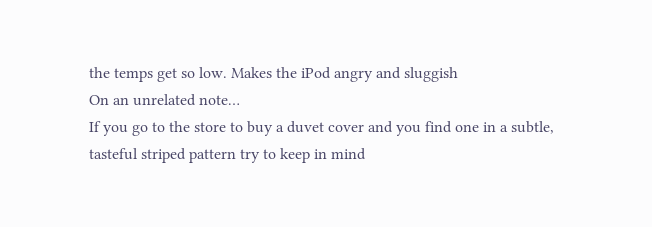the temps get so low. Makes the iPod angry and sluggish
On an unrelated note…
If you go to the store to buy a duvet cover and you find one in a subtle, tasteful striped pattern try to keep in mind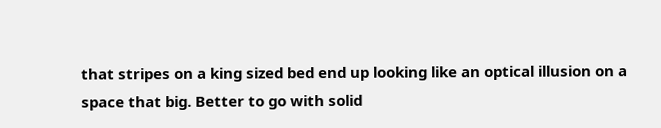that stripes on a king sized bed end up looking like an optical illusion on a space that big. Better to go with solid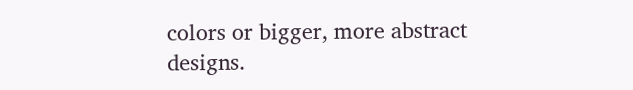colors or bigger, more abstract designs.